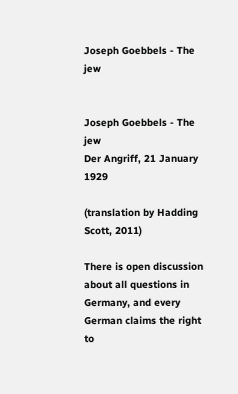Joseph Goebbels - The jew


Joseph Goebbels - The jew
Der Angriff, 21 January 1929

(translation by Hadding Scott, 2011)

There is open discussion about all questions in Germany, and every German claims the right to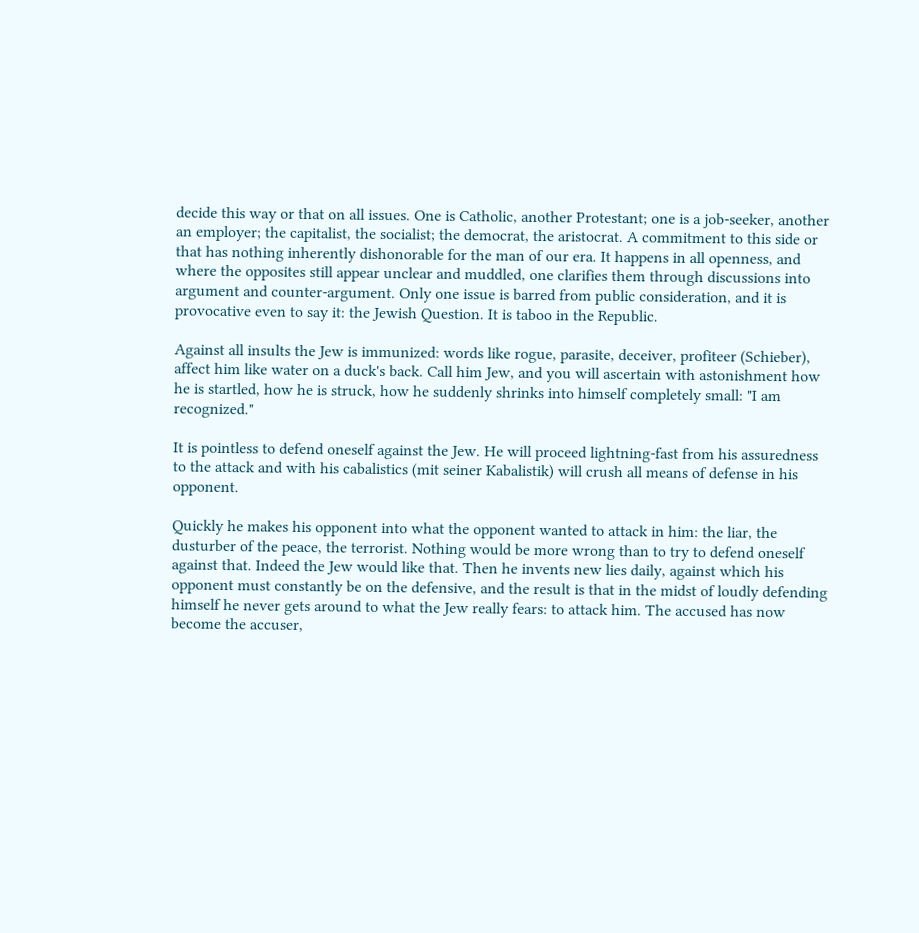decide this way or that on all issues. One is Catholic, another Protestant; one is a job-seeker, another an employer; the capitalist, the socialist; the democrat, the aristocrat. A commitment to this side or that has nothing inherently dishonorable for the man of our era. It happens in all openness, and where the opposites still appear unclear and muddled, one clarifies them through discussions into argument and counter-argument. Only one issue is barred from public consideration, and it is provocative even to say it: the Jewish Question. It is taboo in the Republic.

Against all insults the Jew is immunized: words like rogue, parasite, deceiver, profiteer (Schieber), affect him like water on a duck's back. Call him Jew, and you will ascertain with astonishment how he is startled, how he is struck, how he suddenly shrinks into himself completely small: "I am recognized."

It is pointless to defend oneself against the Jew. He will proceed lightning-fast from his assuredness to the attack and with his cabalistics (mit seiner Kabalistik) will crush all means of defense in his opponent.

Quickly he makes his opponent into what the opponent wanted to attack in him: the liar, the dusturber of the peace, the terrorist. Nothing would be more wrong than to try to defend oneself against that. Indeed the Jew would like that. Then he invents new lies daily, against which his opponent must constantly be on the defensive, and the result is that in the midst of loudly defending himself he never gets around to what the Jew really fears: to attack him. The accused has now become the accuser,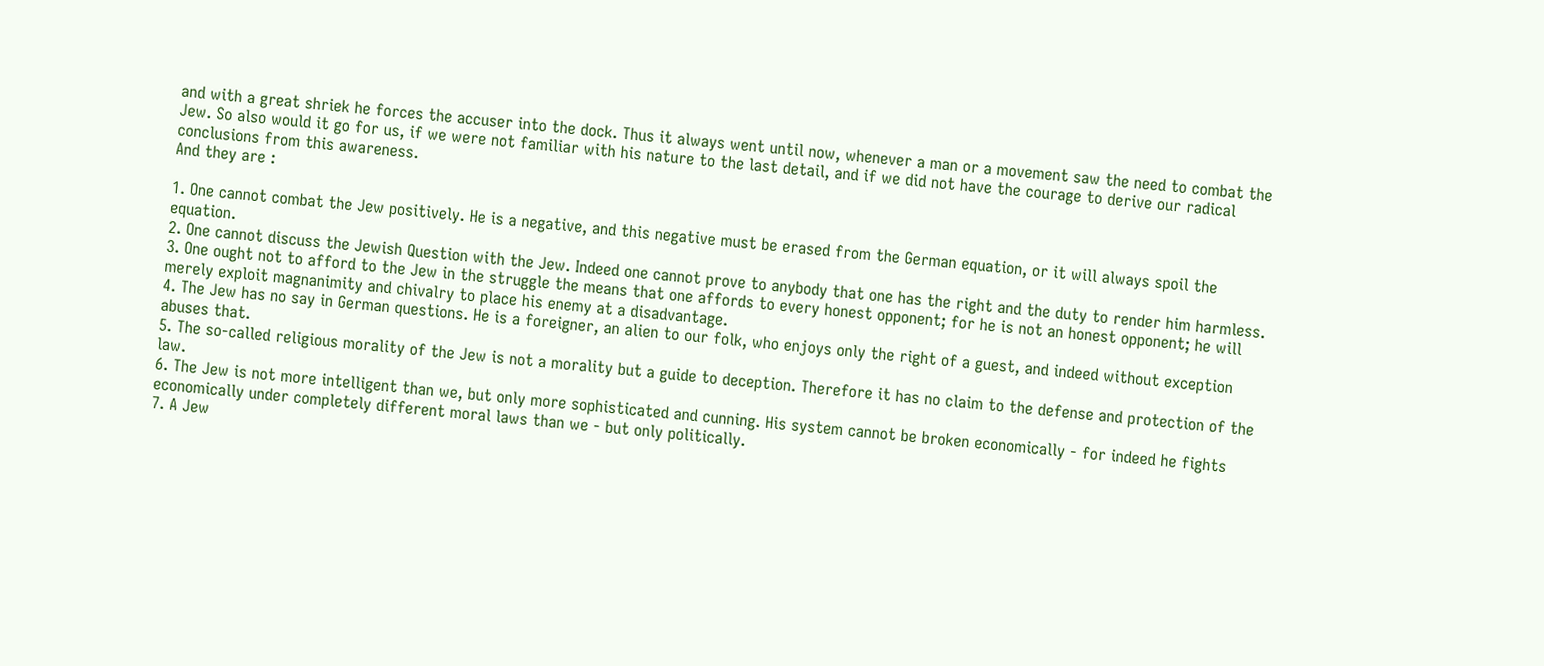and with a great shriek he forces the accuser into the dock. Thus it always went until now, whenever a man or a movement saw the need to combat the Jew. So also would it go for us, if we were not familiar with his nature to the last detail, and if we did not have the courage to derive our radical conclusions from this awareness.
And they are :

1. One cannot combat the Jew positively. He is a negative, and this negative must be erased from the German equation, or it will always spoil the equation.
2. One cannot discuss the Jewish Question with the Jew. Indeed one cannot prove to anybody that one has the right and the duty to render him harmless.
3. One ought not to afford to the Jew in the struggle the means that one affords to every honest opponent; for he is not an honest opponent; he will merely exploit magnanimity and chivalry to place his enemy at a disadvantage.
4. The Jew has no say in German questions. He is a foreigner, an alien to our folk, who enjoys only the right of a guest, and indeed without exception abuses that.
5. The so-called religious morality of the Jew is not a morality but a guide to deception. Therefore it has no claim to the defense and protection of the law.
6. The Jew is not more intelligent than we, but only more sophisticated and cunning. His system cannot be broken economically - for indeed he fights economically under completely different moral laws than we - but only politically.
7. A Jew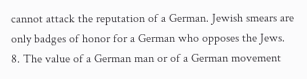cannot attack the reputation of a German. Jewish smears are only badges of honor for a German who opposes the Jews.
8. The value of a German man or of a German movement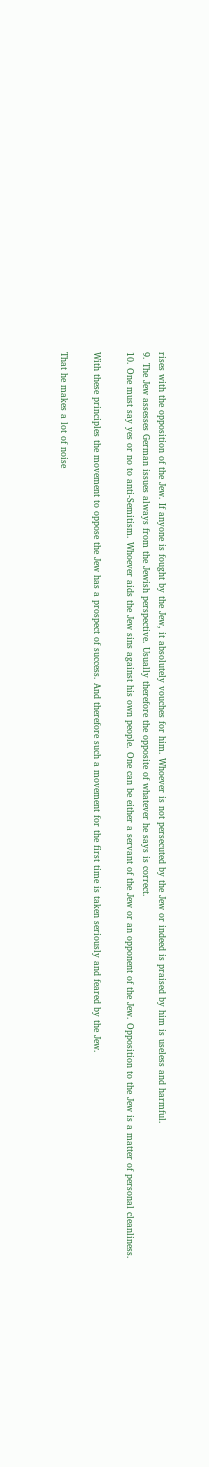rises with the opposition of the Jew. If anyone is fought by the Jew, it absolutely vouches for him. Whoever is not persecuted by the Jew or indeed is praised by him is useless and harmful.
9. The Jew assesses German issues always from the Jewish perspective. Usually therefore the opposite of whatever he says is correct.
10. One must say yes or no to anti-Semitism. Whoever aids the Jew sins against his own people. One can be either a servant of the Jew or an opponent of the Jew. Opposition to the Jew is a matter of personal cleanliness.

With these principles the movement to oppose the Jew has a prospect of success. And therefore such a movement for the first time is taken seriously and feared by the Jew.

That he makes a lot of noise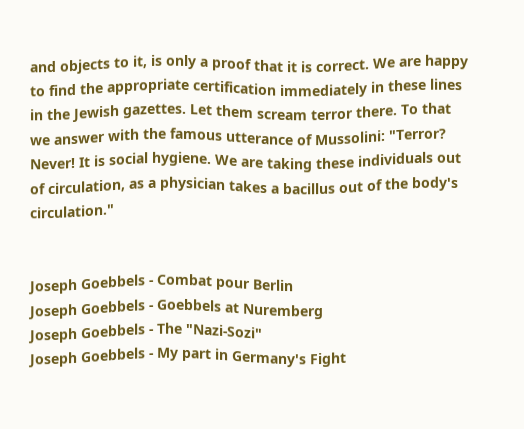and objects to it, is only a proof that it is correct. We are happy to find the appropriate certification immediately in these lines in the Jewish gazettes. Let them scream terror there. To that we answer with the famous utterance of Mussolini: "Terror? Never! It is social hygiene. We are taking these individuals out of circulation, as a physician takes a bacillus out of the body's circulation."


Joseph Goebbels - Combat pour Berlin
Joseph Goebbels - Goebbels at Nuremberg
Joseph Goebbels - The "Nazi-Sozi"
Joseph Goebbels - My part in Germany's Fight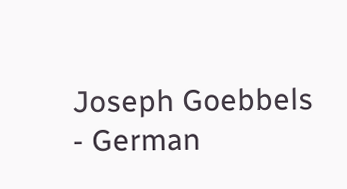Joseph Goebbels - German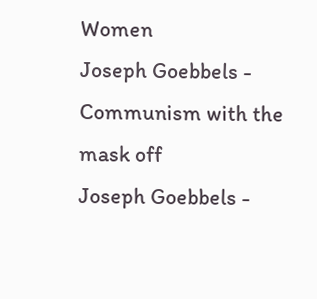Women
Joseph Goebbels - Communism with the mask off
Joseph Goebbels -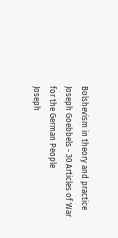Bolshevism in theory and practice
Joseph Goebbels - 30 Articles of War for the German People
Joseph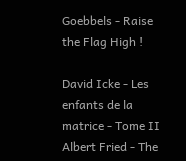Goebbels - Raise the Flag High !

David Icke - Les enfants de la matrice - Tome II Albert Fried - The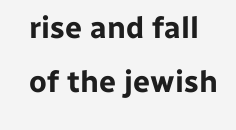rise and fall of the jewish